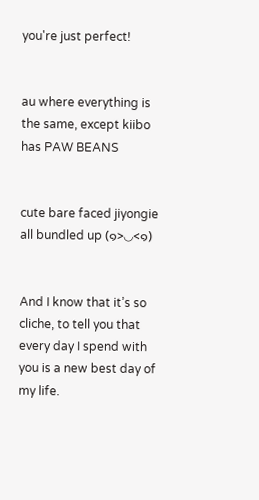you're just perfect!


au where everything is the same, except kiibo has PAW BEANS


cute bare faced jiyongie all bundled up (๑>◡<๑)


And I know that it’s so cliche, to tell you that every day I spend with you is a new best day of my life.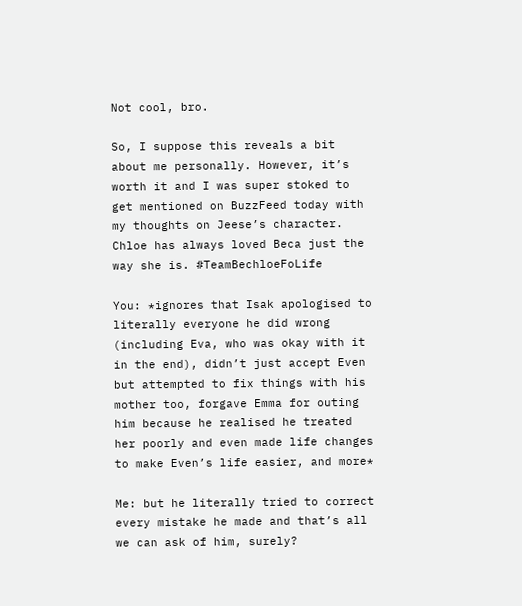Not cool, bro.

So, I suppose this reveals a bit about me personally. However, it’s worth it and I was super stoked to get mentioned on BuzzFeed today with my thoughts on Jeese’s character. Chloe has always loved Beca just the way she is. #TeamBechloeFoLife

You: *ignores that Isak apologised to literally everyone he did wrong (including Eva, who was okay with it in the end), didn’t just accept Even but attempted to fix things with his mother too, forgave Emma for outing him because he realised he treated her poorly and even made life changes to make Even’s life easier, and more*

Me: but he literally tried to correct every mistake he made and that’s all we can ask of him, surely?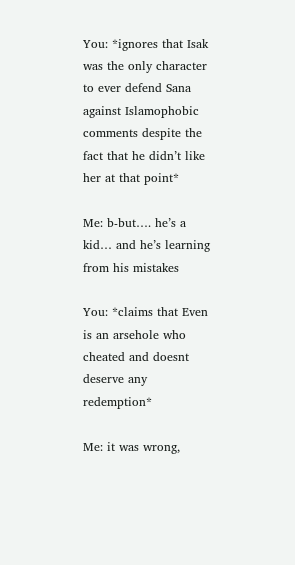You: *ignores that Isak was the only character to ever defend Sana against Islamophobic comments despite the fact that he didn’t like her at that point*

Me: b-but…. he’s a kid… and he’s learning from his mistakes

You: *claims that Even is an arsehole who cheated and doesnt deserve any redemption*

Me: it was wrong,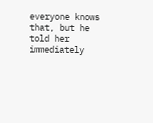everyone knows that, but he told her immediately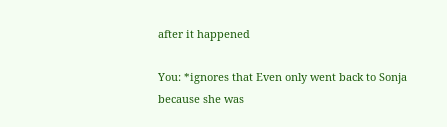after it happened

You: *ignores that Even only went back to Sonja because she was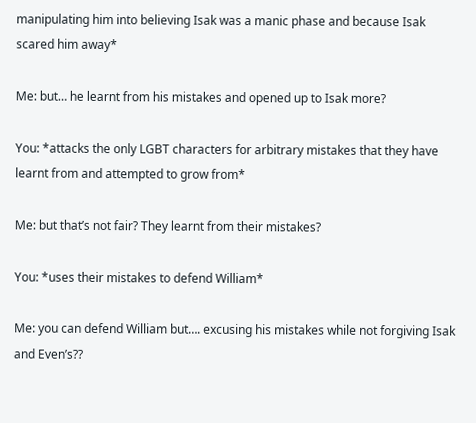manipulating him into believing Isak was a manic phase and because Isak scared him away*

Me: but… he learnt from his mistakes and opened up to Isak more?

You: *attacks the only LGBT characters for arbitrary mistakes that they have learnt from and attempted to grow from*

Me: but that’s not fair? They learnt from their mistakes?

You: *uses their mistakes to defend William*

Me: you can defend William but…. excusing his mistakes while not forgiving Isak and Even’s??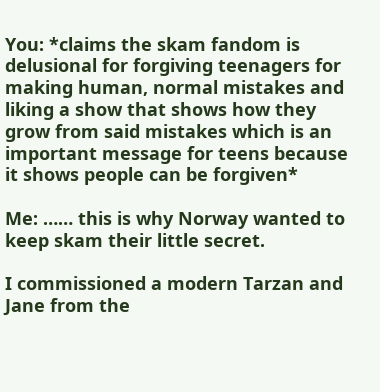You: *claims the skam fandom is delusional for forgiving teenagers for making human, normal mistakes and liking a show that shows how they grow from said mistakes which is an important message for teens because it shows people can be forgiven*

Me: …… this is why Norway wanted to keep skam their little secret.

I commissioned a modern Tarzan and Jane from the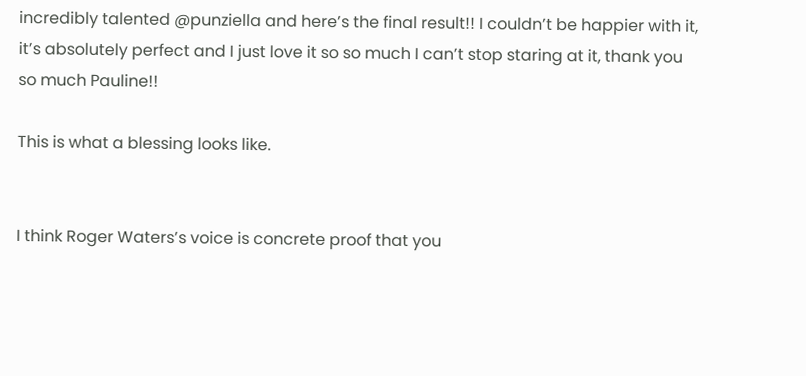incredibly talented @punziella and here’s the final result!! I couldn’t be happier with it, it’s absolutely perfect and I just love it so so much I can’t stop staring at it, thank you so much Pauline!!

This is what a blessing looks like.


I think Roger Waters’s voice is concrete proof that you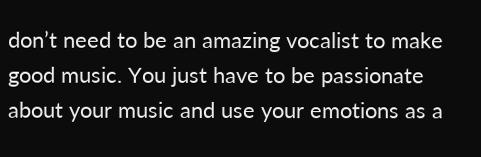don’t need to be an amazing vocalist to make good music. You just have to be passionate about your music and use your emotions as a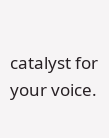catalyst for your voice.